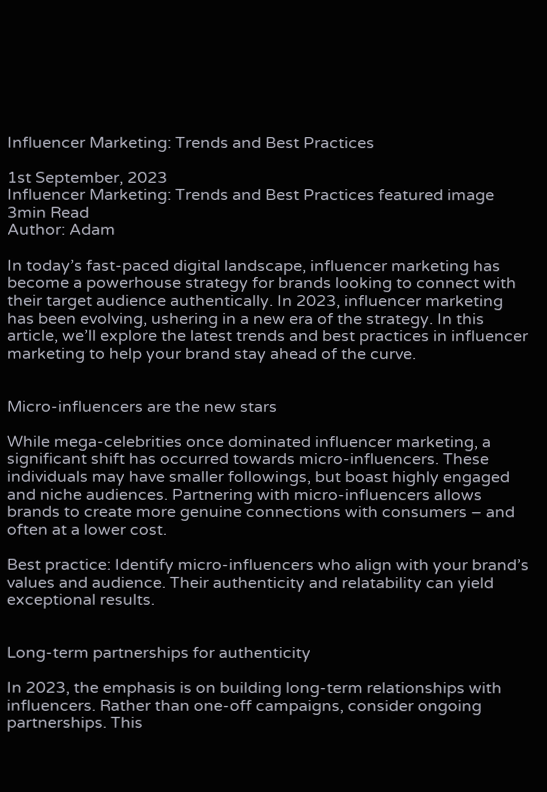Influencer Marketing: Trends and Best Practices

1st September, 2023
Influencer Marketing: Trends and Best Practices featured image
3min Read
Author: Adam

In today’s fast-paced digital landscape, influencer marketing has become a powerhouse strategy for brands looking to connect with their target audience authentically. In 2023, influencer marketing has been evolving, ushering in a new era of the strategy. In this article, we’ll explore the latest trends and best practices in influencer marketing to help your brand stay ahead of the curve.


Micro-influencers are the new stars

While mega-celebrities once dominated influencer marketing, a significant shift has occurred towards micro-influencers. These individuals may have smaller followings, but boast highly engaged and niche audiences. Partnering with micro-influencers allows brands to create more genuine connections with consumers – and often at a lower cost.

Best practice: Identify micro-influencers who align with your brand’s values and audience. Their authenticity and relatability can yield exceptional results.


Long-term partnerships for authenticity

In 2023, the emphasis is on building long-term relationships with influencers. Rather than one-off campaigns, consider ongoing partnerships. This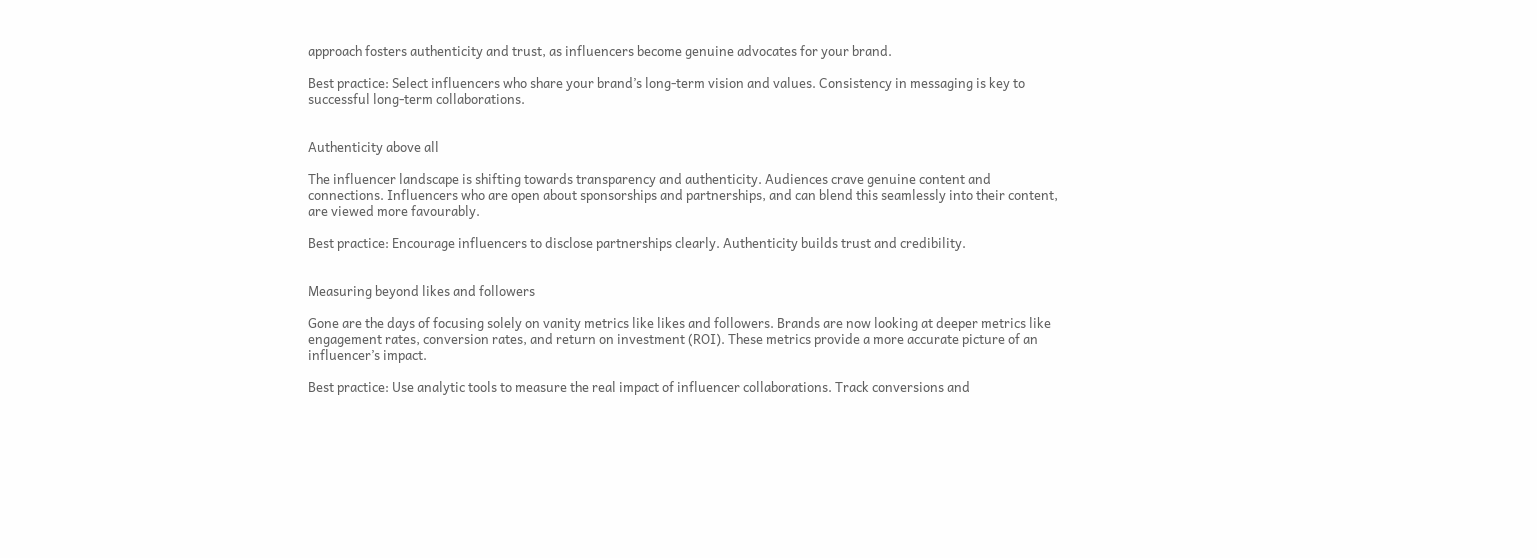approach fosters authenticity and trust, as influencers become genuine advocates for your brand.

Best practice: Select influencers who share your brand’s long-term vision and values. Consistency in messaging is key to successful long-term collaborations.


Authenticity above all

The influencer landscape is shifting towards transparency and authenticity. Audiences crave genuine content and connections. Influencers who are open about sponsorships and partnerships, and can blend this seamlessly into their content, are viewed more favourably.

Best practice: Encourage influencers to disclose partnerships clearly. Authenticity builds trust and credibility.


Measuring beyond likes and followers

Gone are the days of focusing solely on vanity metrics like likes and followers. Brands are now looking at deeper metrics like engagement rates, conversion rates, and return on investment (ROI). These metrics provide a more accurate picture of an influencer’s impact.

Best practice: Use analytic tools to measure the real impact of influencer collaborations. Track conversions and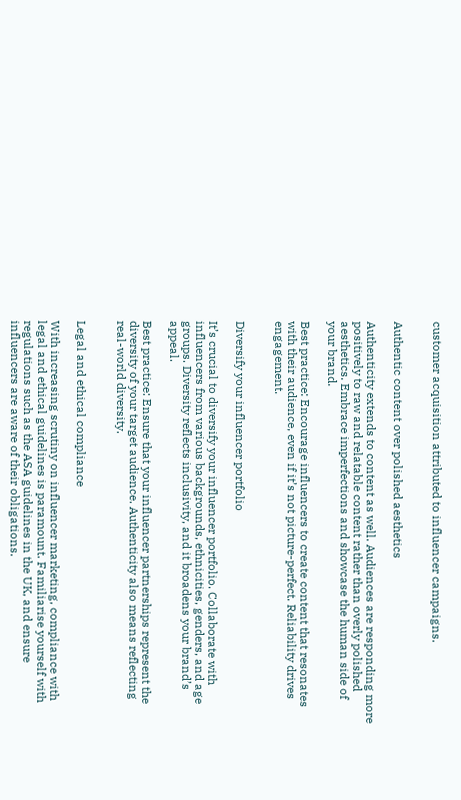customer acquisition attributed to influencer campaigns.


Authentic content over polished aesthetics

Authenticity extends to content as well. Audiences are responding more positively to raw and relatable content rather than overly polished aesthetics. Embrace imperfections and showcase the human side of your brand.

Best practice: Encourage influencers to create content that resonates with their audience, even if it’s not picture-perfect. Reliability drives engagement.


Diversify your influencer portfolio

It’s crucial to diversify your influencer portfolio. Collaborate with influencers from various backgrounds, ethnicities, genders, and age groups. Diversity reflects inclusivity, and it broadens your brand’s appeal.

Best practice: Ensure that your influencer partnerships represent the diversity of your target audience. Authenticity also means reflecting real-world diversity.


Legal and ethical compliance

With increasing scrutiny on influencer marketing, compliance with legal and ethical guidelines is paramount. Familiarise yourself with regulations such as the ASA guidelines in the UK, and ensure influencers are aware of their obligations.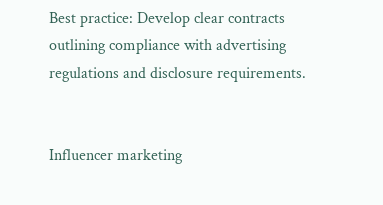Best practice: Develop clear contracts outlining compliance with advertising regulations and disclosure requirements.


Influencer marketing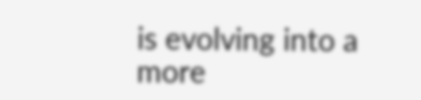is evolving into a more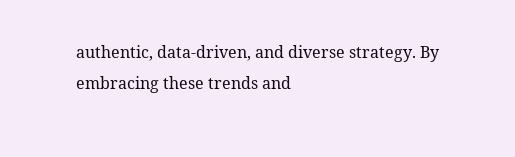authentic, data-driven, and diverse strategy. By embracing these trends and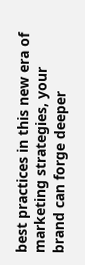best practices in this new era of marketing strategies, your brand can forge deeper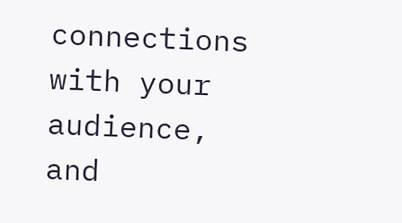connections with your audience, and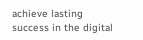achieve lasting success in the digital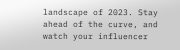landscape of 2023. Stay ahead of the curve, and watch your influencer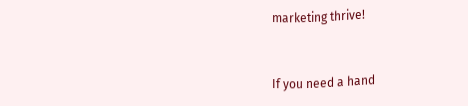marketing thrive!


If you need a hand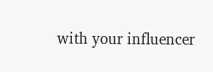with your influencer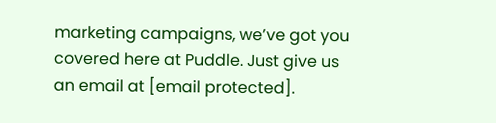marketing campaigns, we’ve got you covered here at Puddle. Just give us an email at [email protected].